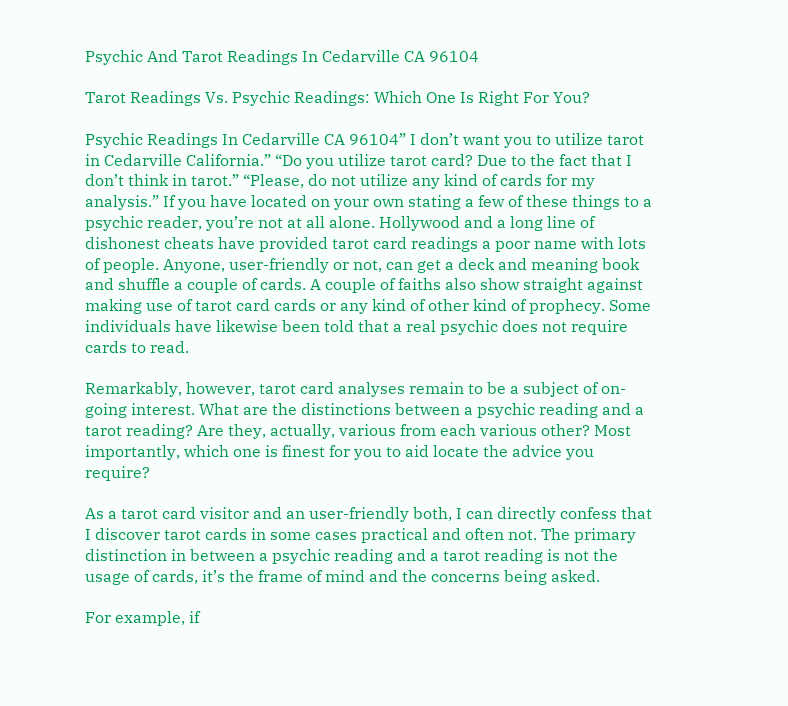Psychic And Tarot Readings In Cedarville CA 96104

Tarot Readings Vs. Psychic Readings: Which One Is Right For You?

Psychic Readings In Cedarville CA 96104” I don’t want you to utilize tarot in Cedarville California.” “Do you utilize tarot card? Due to the fact that I don’t think in tarot.” “Please, do not utilize any kind of cards for my analysis.” If you have located on your own stating a few of these things to a psychic reader, you’re not at all alone. Hollywood and a long line of dishonest cheats have provided tarot card readings a poor name with lots of people. Anyone, user-friendly or not, can get a deck and meaning book and shuffle a couple of cards. A couple of faiths also show straight against making use of tarot card cards or any kind of other kind of prophecy. Some individuals have likewise been told that a real psychic does not require cards to read.

Remarkably, however, tarot card analyses remain to be a subject of on-going interest. What are the distinctions between a psychic reading and a tarot reading? Are they, actually, various from each various other? Most importantly, which one is finest for you to aid locate the advice you require?

As a tarot card visitor and an user-friendly both, I can directly confess that I discover tarot cards in some cases practical and often not. The primary distinction in between a psychic reading and a tarot reading is not the usage of cards, it’s the frame of mind and the concerns being asked.

For example, if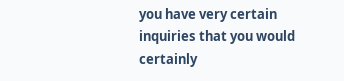you have very certain inquiries that you would certainly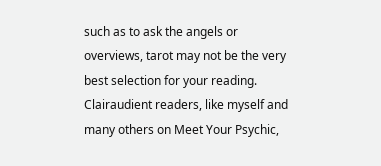such as to ask the angels or overviews, tarot may not be the very best selection for your reading. Clairaudient readers, like myself and many others on Meet Your Psychic,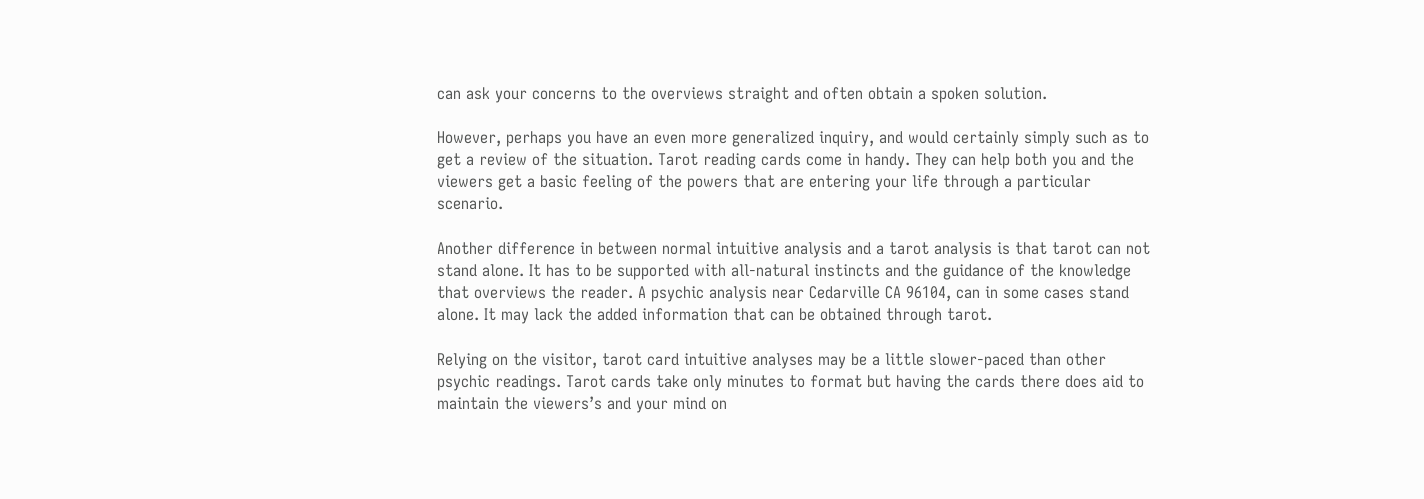can ask your concerns to the overviews straight and often obtain a spoken solution.

However, perhaps you have an even more generalized inquiry, and would certainly simply such as to get a review of the situation. Tarot reading cards come in handy. They can help both you and the viewers get a basic feeling of the powers that are entering your life through a particular scenario.

Another difference in between normal intuitive analysis and a tarot analysis is that tarot can not stand alone. It has to be supported with all-natural instincts and the guidance of the knowledge that overviews the reader. A psychic analysis near Cedarville CA 96104, can in some cases stand alone. It may lack the added information that can be obtained through tarot.

Relying on the visitor, tarot card intuitive analyses may be a little slower-paced than other psychic readings. Tarot cards take only minutes to format but having the cards there does aid to maintain the viewers’s and your mind on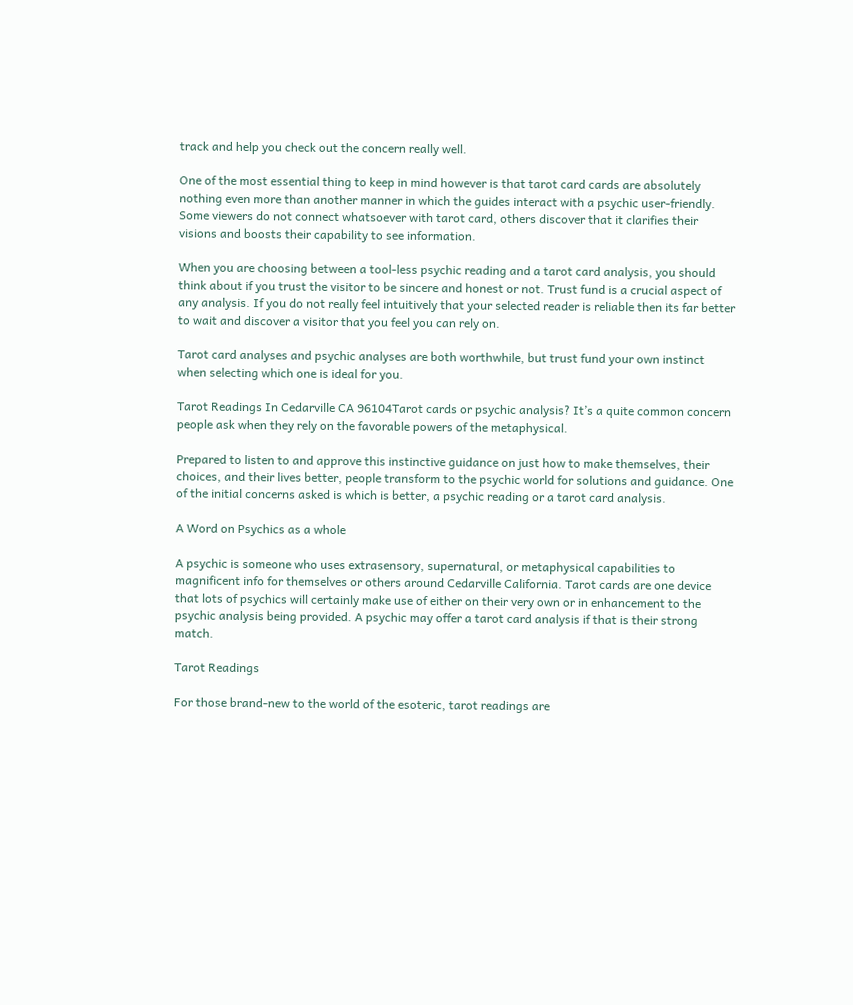track and help you check out the concern really well.

One of the most essential thing to keep in mind however is that tarot card cards are absolutely nothing even more than another manner in which the guides interact with a psychic user-friendly. Some viewers do not connect whatsoever with tarot card, others discover that it clarifies their visions and boosts their capability to see information.

When you are choosing between a tool-less psychic reading and a tarot card analysis, you should think about if you trust the visitor to be sincere and honest or not. Trust fund is a crucial aspect of any analysis. If you do not really feel intuitively that your selected reader is reliable then its far better to wait and discover a visitor that you feel you can rely on.

Tarot card analyses and psychic analyses are both worthwhile, but trust fund your own instinct when selecting which one is ideal for you.

Tarot Readings In Cedarville CA 96104Tarot cards or psychic analysis? It’s a quite common concern people ask when they rely on the favorable powers of the metaphysical.

Prepared to listen to and approve this instinctive guidance on just how to make themselves, their choices, and their lives better, people transform to the psychic world for solutions and guidance. One of the initial concerns asked is which is better, a psychic reading or a tarot card analysis.

A Word on Psychics as a whole

A psychic is someone who uses extrasensory, supernatural, or metaphysical capabilities to magnificent info for themselves or others around Cedarville California. Tarot cards are one device that lots of psychics will certainly make use of either on their very own or in enhancement to the psychic analysis being provided. A psychic may offer a tarot card analysis if that is their strong match.

Tarot Readings

For those brand-new to the world of the esoteric, tarot readings are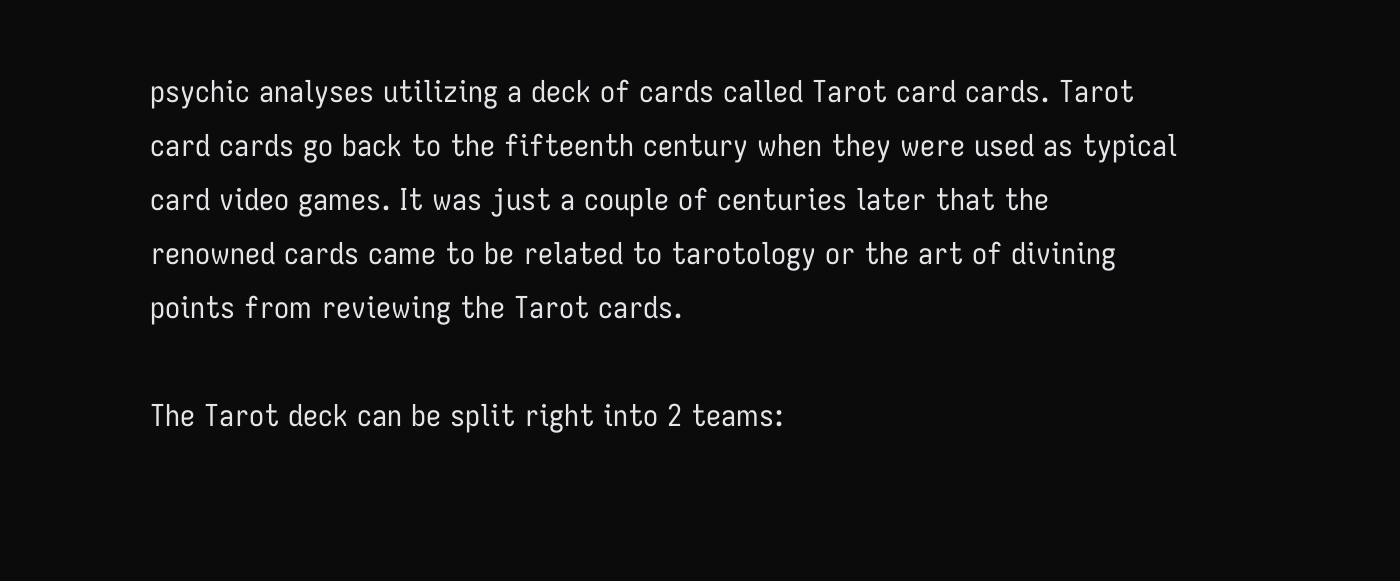psychic analyses utilizing a deck of cards called Tarot card cards. Tarot card cards go back to the fifteenth century when they were used as typical card video games. It was just a couple of centuries later that the renowned cards came to be related to tarotology or the art of divining points from reviewing the Tarot cards.

The Tarot deck can be split right into 2 teams: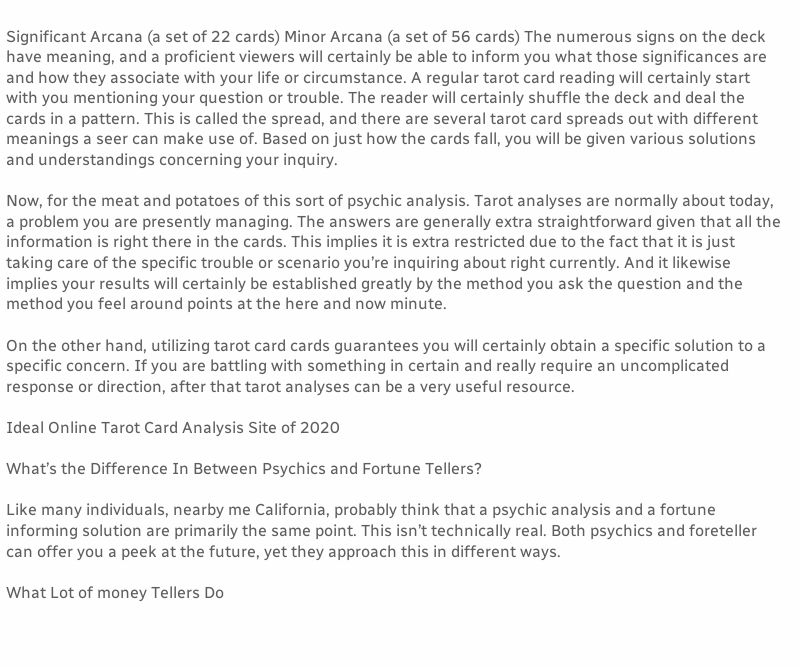Significant Arcana (a set of 22 cards) Minor Arcana (a set of 56 cards) The numerous signs on the deck have meaning, and a proficient viewers will certainly be able to inform you what those significances are and how they associate with your life or circumstance. A regular tarot card reading will certainly start with you mentioning your question or trouble. The reader will certainly shuffle the deck and deal the cards in a pattern. This is called the spread, and there are several tarot card spreads out with different meanings a seer can make use of. Based on just how the cards fall, you will be given various solutions and understandings concerning your inquiry.

Now, for the meat and potatoes of this sort of psychic analysis. Tarot analyses are normally about today, a problem you are presently managing. The answers are generally extra straightforward given that all the information is right there in the cards. This implies it is extra restricted due to the fact that it is just taking care of the specific trouble or scenario you’re inquiring about right currently. And it likewise implies your results will certainly be established greatly by the method you ask the question and the method you feel around points at the here and now minute.

On the other hand, utilizing tarot card cards guarantees you will certainly obtain a specific solution to a specific concern. If you are battling with something in certain and really require an uncomplicated response or direction, after that tarot analyses can be a very useful resource.

Ideal Online Tarot Card Analysis Site of 2020

What’s the Difference In Between Psychics and Fortune Tellers?

Like many individuals, nearby me California, probably think that a psychic analysis and a fortune informing solution are primarily the same point. This isn’t technically real. Both psychics and foreteller can offer you a peek at the future, yet they approach this in different ways.

What Lot of money Tellers Do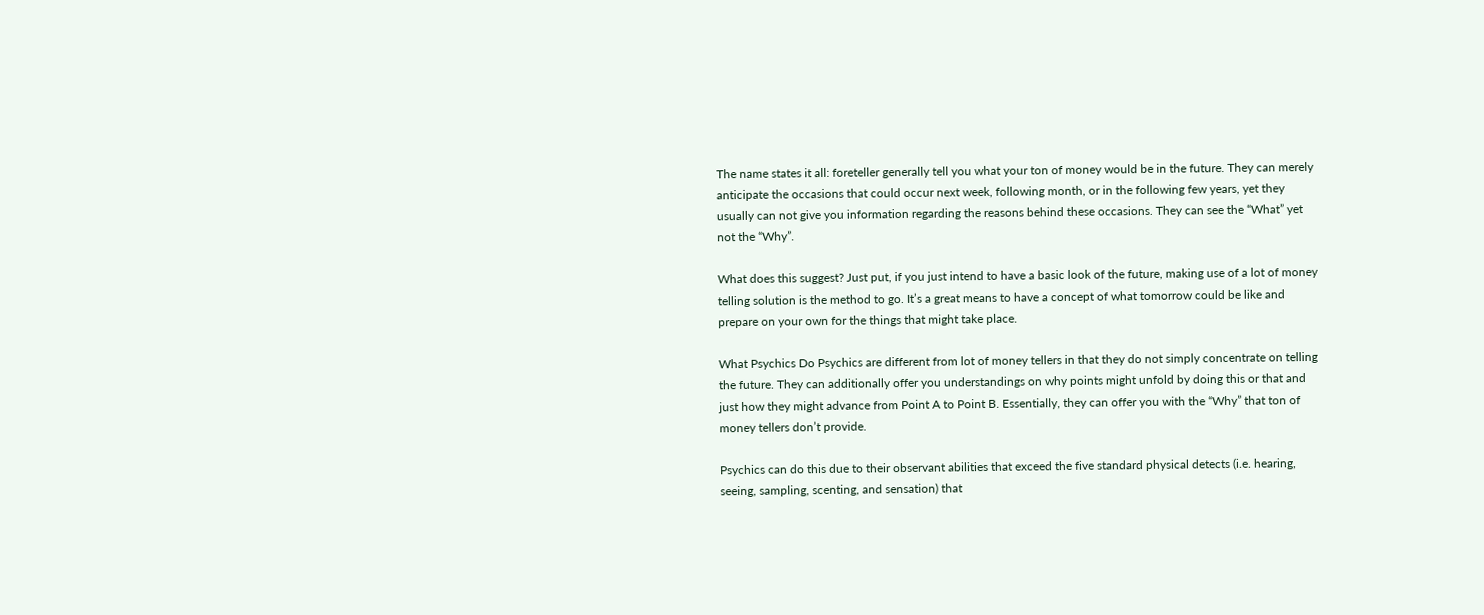The name states it all: foreteller generally tell you what your ton of money would be in the future. They can merely anticipate the occasions that could occur next week, following month, or in the following few years, yet they usually can not give you information regarding the reasons behind these occasions. They can see the “What” yet not the “Why”.

What does this suggest? Just put, if you just intend to have a basic look of the future, making use of a lot of money telling solution is the method to go. It’s a great means to have a concept of what tomorrow could be like and prepare on your own for the things that might take place.

What Psychics Do Psychics are different from lot of money tellers in that they do not simply concentrate on telling the future. They can additionally offer you understandings on why points might unfold by doing this or that and just how they might advance from Point A to Point B. Essentially, they can offer you with the “Why” that ton of money tellers don’t provide.

Psychics can do this due to their observant abilities that exceed the five standard physical detects (i.e. hearing, seeing, sampling, scenting, and sensation) that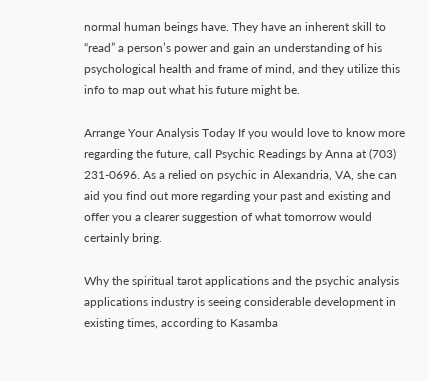normal human beings have. They have an inherent skill to “read” a person’s power and gain an understanding of his psychological health and frame of mind, and they utilize this info to map out what his future might be.

Arrange Your Analysis Today If you would love to know more regarding the future, call Psychic Readings by Anna at (703) 231-0696. As a relied on psychic in Alexandria, VA, she can aid you find out more regarding your past and existing and offer you a clearer suggestion of what tomorrow would certainly bring.

Why the spiritual tarot applications and the psychic analysis applications industry is seeing considerable development in existing times, according to Kasamba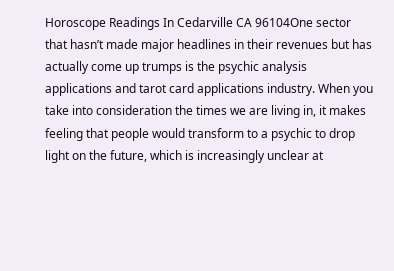Horoscope Readings In Cedarville CA 96104One sector that hasn’t made major headlines in their revenues but has actually come up trumps is the psychic analysis applications and tarot card applications industry. When you take into consideration the times we are living in, it makes feeling that people would transform to a psychic to drop light on the future, which is increasingly unclear at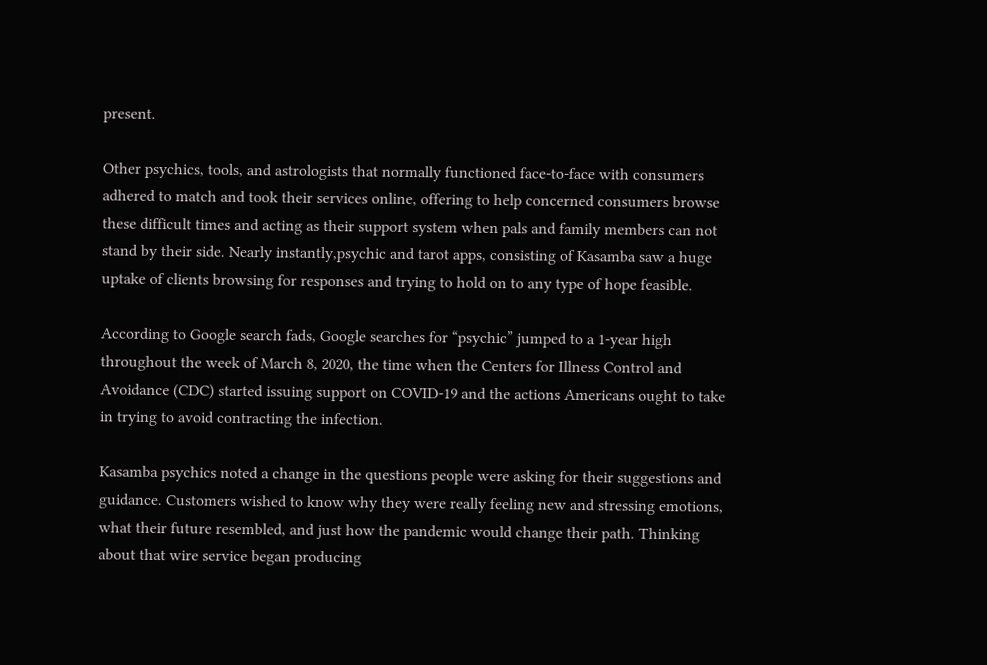present.

Other psychics, tools, and astrologists that normally functioned face-to-face with consumers adhered to match and took their services online, offering to help concerned consumers browse these difficult times and acting as their support system when pals and family members can not stand by their side. Nearly instantly,psychic and tarot apps, consisting of Kasamba saw a huge uptake of clients browsing for responses and trying to hold on to any type of hope feasible.

According to Google search fads, Google searches for “psychic” jumped to a 1-year high throughout the week of March 8, 2020, the time when the Centers for Illness Control and Avoidance (CDC) started issuing support on COVID-19 and the actions Americans ought to take in trying to avoid contracting the infection.

Kasamba psychics noted a change in the questions people were asking for their suggestions and guidance. Customers wished to know why they were really feeling new and stressing emotions, what their future resembled, and just how the pandemic would change their path. Thinking about that wire service began producing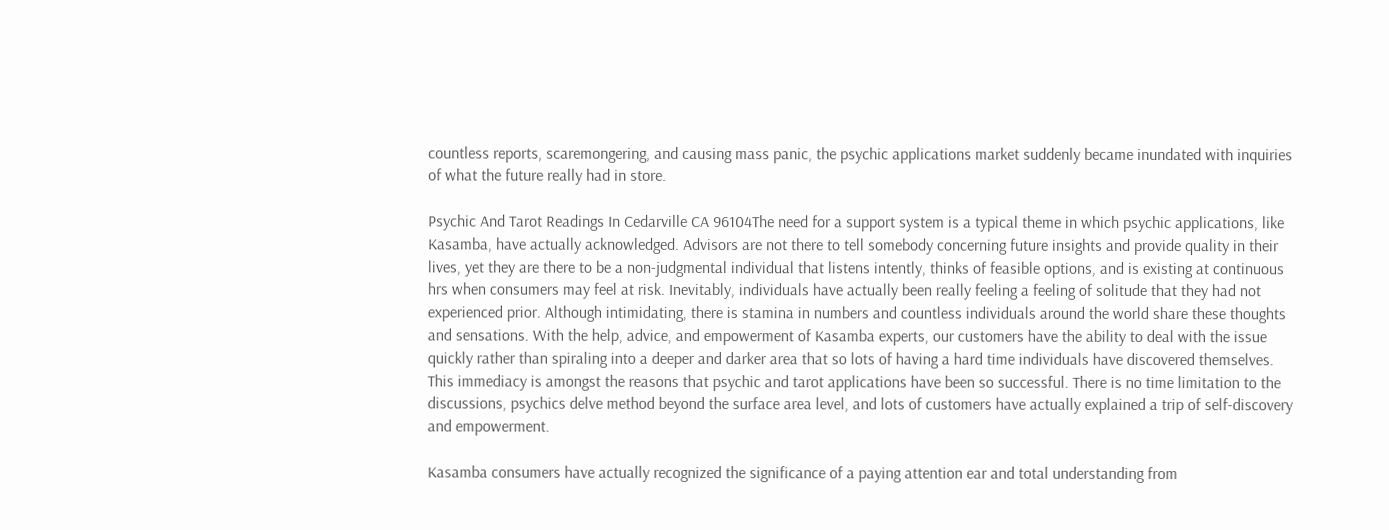countless reports, scaremongering, and causing mass panic, the psychic applications market suddenly became inundated with inquiries of what the future really had in store.

Psychic And Tarot Readings In Cedarville CA 96104The need for a support system is a typical theme in which psychic applications, like Kasamba, have actually acknowledged. Advisors are not there to tell somebody concerning future insights and provide quality in their lives, yet they are there to be a non-judgmental individual that listens intently, thinks of feasible options, and is existing at continuous hrs when consumers may feel at risk. Inevitably, individuals have actually been really feeling a feeling of solitude that they had not experienced prior. Although intimidating, there is stamina in numbers and countless individuals around the world share these thoughts and sensations. With the help, advice, and empowerment of Kasamba experts, our customers have the ability to deal with the issue quickly rather than spiraling into a deeper and darker area that so lots of having a hard time individuals have discovered themselves. This immediacy is amongst the reasons that psychic and tarot applications have been so successful. There is no time limitation to the discussions, psychics delve method beyond the surface area level, and lots of customers have actually explained a trip of self-discovery and empowerment.

Kasamba consumers have actually recognized the significance of a paying attention ear and total understanding from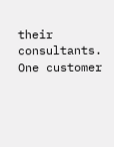their consultants. One customer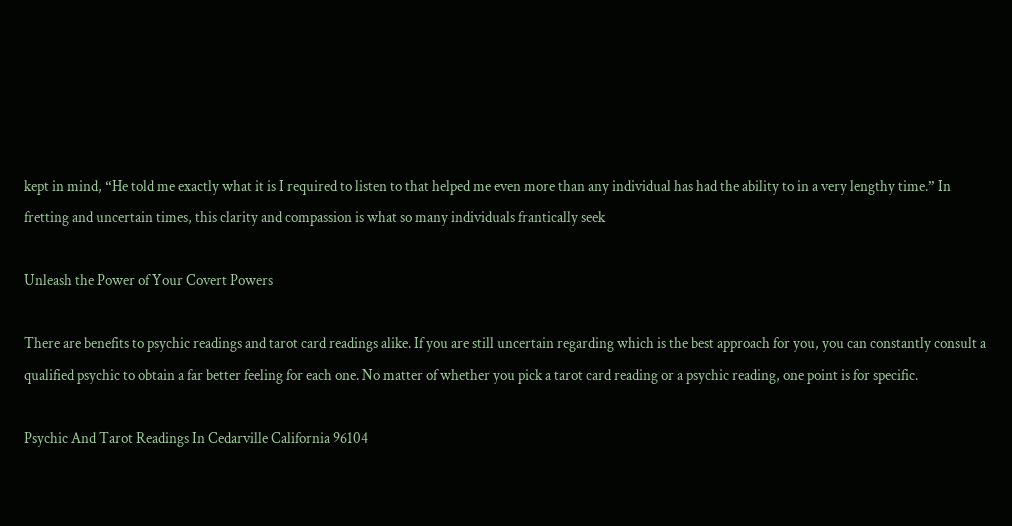kept in mind, “He told me exactly what it is I required to listen to that helped me even more than any individual has had the ability to in a very lengthy time.” In fretting and uncertain times, this clarity and compassion is what so many individuals frantically seek

Unleash the Power of Your Covert Powers

There are benefits to psychic readings and tarot card readings alike. If you are still uncertain regarding which is the best approach for you, you can constantly consult a qualified psychic to obtain a far better feeling for each one. No matter of whether you pick a tarot card reading or a psychic reading, one point is for specific.

Psychic And Tarot Readings In Cedarville California 96104